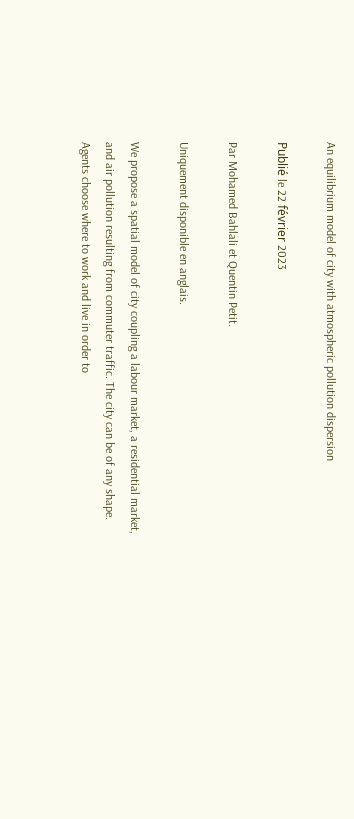An equilibrium model of city with atmospheric pollution dispersion

Publié le 22 février 2023

Par Mohamed Bahlali et Quentin Petit.

Uniquement disponible en anglais.

We propose a spatial model of city coupling a labour market, a residential market, and air pollution resulting from commuter traffic. The city can be of any shape. Agents choose where to work and live in order to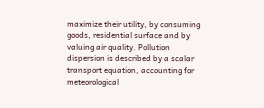maximize their utility, by consuming goods, residential surface and by valuing air quality. Pollution dispersion is described by a scalar transport equation, accounting for meteorological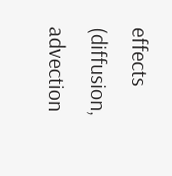effects (diffusion, advection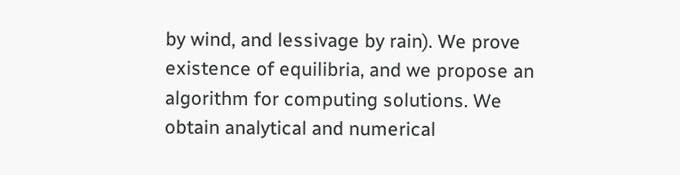by wind, and lessivage by rain). We prove existence of equilibria, and we propose an algorithm for computing solutions. We obtain analytical and numerical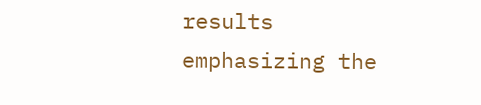results emphasizing the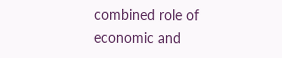combined role of economic and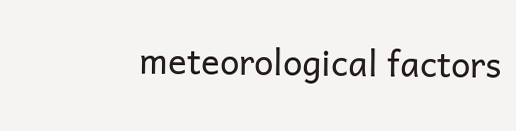meteorological factors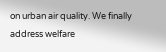on urban air quality. We finally address welfare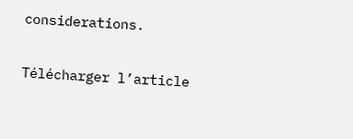considerations.

Télécharger l’article